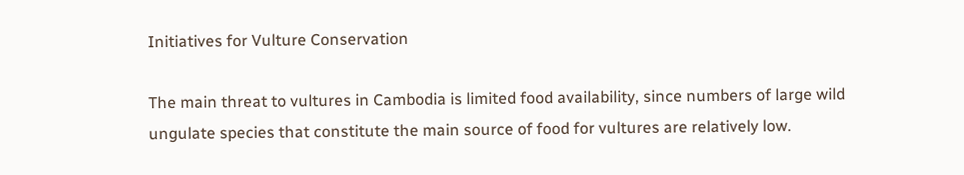Initiatives for Vulture Conservation

The main threat to vultures in Cambodia is limited food availability, since numbers of large wild ungulate species that constitute the main source of food for vultures are relatively low.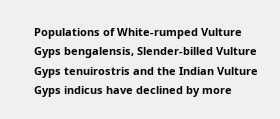Populations of White-rumped Vulture Gyps bengalensis, Slender-billed Vulture Gyps tenuirostris and the Indian Vulture Gyps indicus have declined by more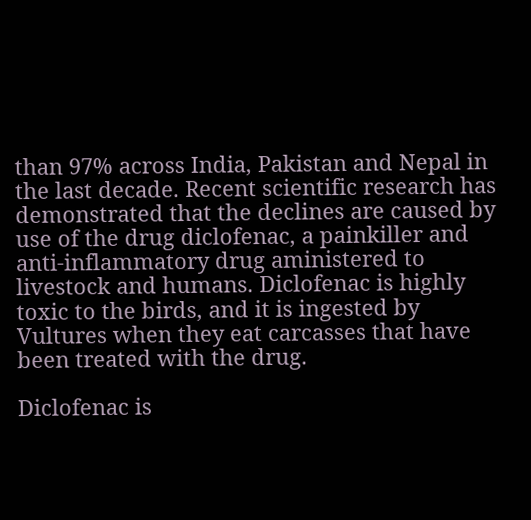than 97% across India, Pakistan and Nepal in the last decade. Recent scientific research has demonstrated that the declines are caused by use of the drug diclofenac, a painkiller and anti-inflammatory drug aministered to livestock and humans. Diclofenac is highly toxic to the birds, and it is ingested by Vultures when they eat carcasses that have been treated with the drug.

Diclofenac is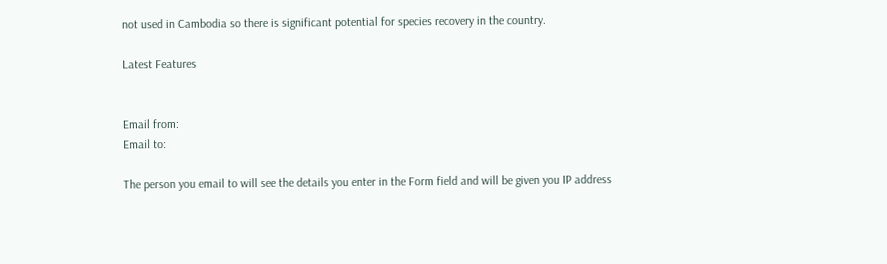not used in Cambodia so there is significant potential for species recovery in the country.

Latest Features


Email from:
Email to:

The person you email to will see the details you enter in the Form field and will be given you IP address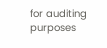for auditing purposes